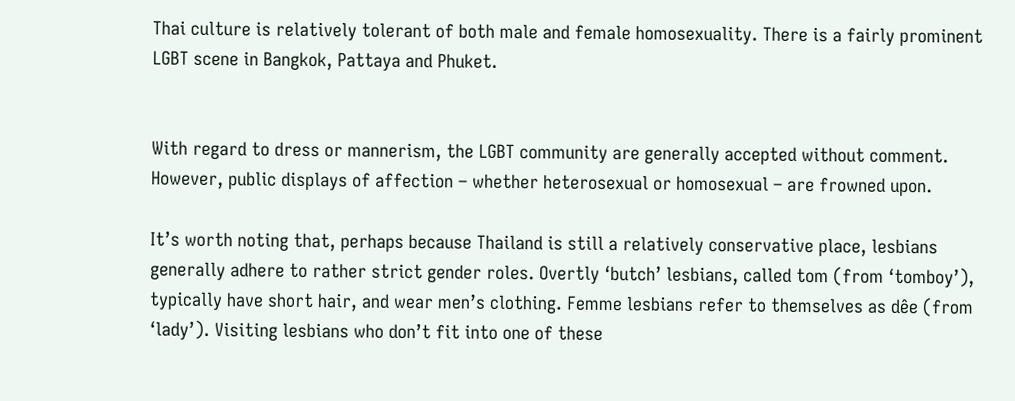Thai culture is relatively tolerant of both male and female homosexuality. There is a fairly prominent LGBT scene in Bangkok, Pattaya and Phuket.


With regard to dress or mannerism, the LGBT community are generally accepted without comment. However, public displays of affection – whether heterosexual or homosexual – are frowned upon.

It’s worth noting that, perhaps because Thailand is still a relatively conservative place, lesbians generally adhere to rather strict gender roles. Overtly ‘butch’ lesbians, called tom (from ‘tomboy’), typically have short hair, and wear men’s clothing. Femme lesbians refer to themselves as dêe (from ‘lady’). Visiting lesbians who don’t fit into one of these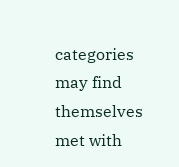categories may find themselves met with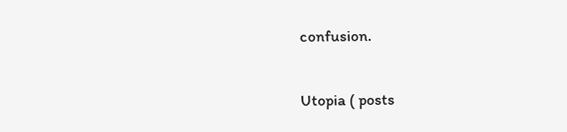confusion.

Utopia ( posts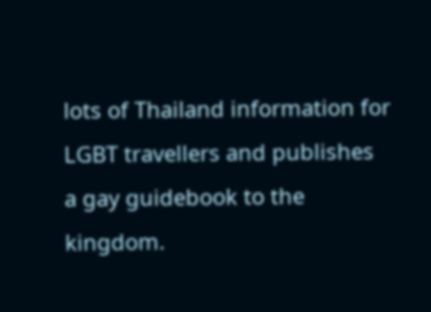lots of Thailand information for LGBT travellers and publishes a gay guidebook to the kingdom.